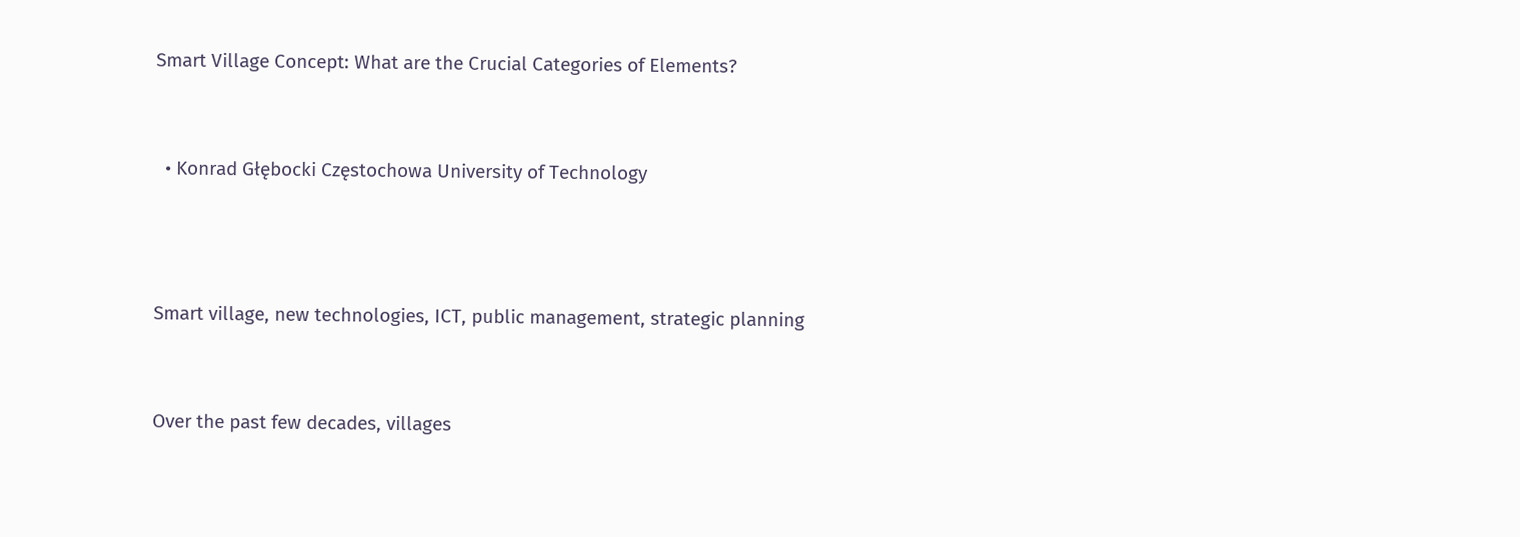Smart Village Concept: What are the Crucial Categories of Elements?


  • Konrad Głębocki Częstochowa University of Technology



Smart village, new technologies, ICT, public management, strategic planning


Over the past few decades, villages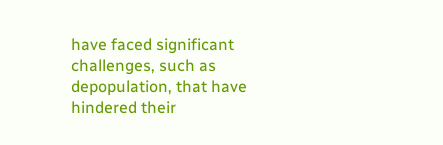have faced significant challenges, such as depopulation, that have hindered their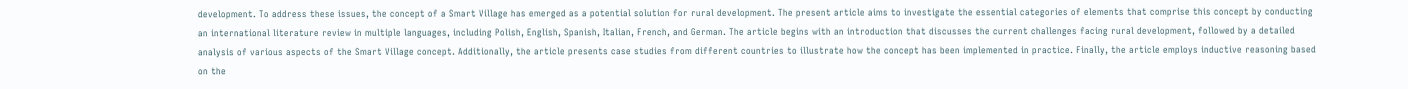development. To address these issues, the concept of a Smart Village has emerged as a potential solution for rural development. The present article aims to investigate the essential categories of elements that comprise this concept by conducting an international literature review in multiple languages, including Polish, English, Spanish, Italian, French, and German. The article begins with an introduction that discusses the current challenges facing rural development, followed by a detailed analysis of various aspects of the Smart Village concept. Additionally, the article presents case studies from different countries to illustrate how the concept has been implemented in practice. Finally, the article employs inductive reasoning based on the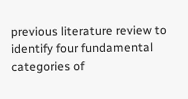previous literature review to identify four fundamental categories of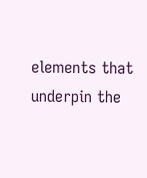elements that underpin the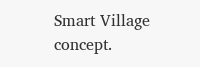Smart Village concept.